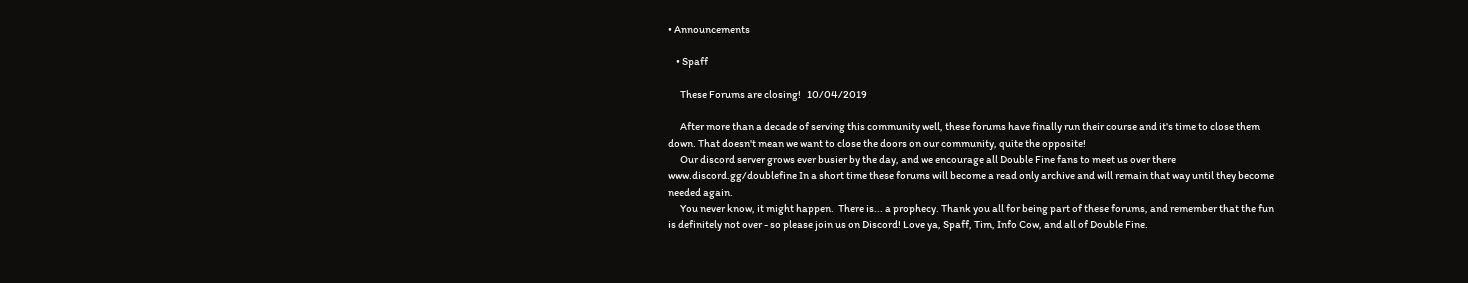• Announcements

    • Spaff

      These Forums are closing!   10/04/2019

      After more than a decade of serving this community well, these forums have finally run their course and it's time to close them down. That doesn't mean we want to close the doors on our community, quite the opposite!
      Our discord server grows ever busier by the day, and we encourage all Double Fine fans to meet us over there www.discord.gg/doublefine In a short time these forums will become a read only archive and will remain that way until they become needed again.
      You never know, it might happen.  There is... a prophecy. Thank you all for being part of these forums, and remember that the fun is definitely not over - so please join us on Discord! Love ya, Spaff, Tim, Info Cow, and all of Double Fine.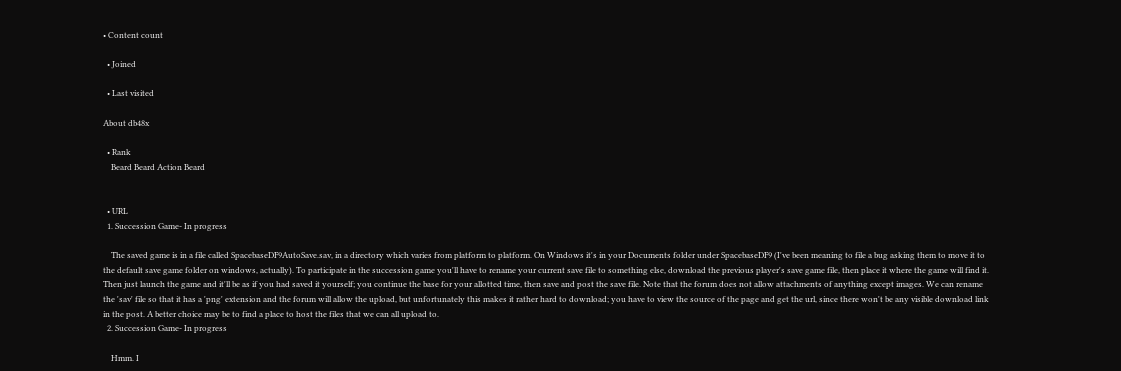• Content count

  • Joined

  • Last visited

About db48x

  • Rank
    Beard Beard Action Beard


  • URL
  1. Succession Game- In progress

    The saved game is in a file called SpacebaseDF9AutoSave.sav, in a directory which varies from platform to platform. On Windows it's in your Documents folder under SpacebaseDF9 (I've been meaning to file a bug asking them to move it to the default save game folder on windows, actually). To participate in the succession game you'll have to rename your current save file to something else, download the previous player's save game file, then place it where the game will find it. Then just launch the game and it'll be as if you had saved it yourself; you continue the base for your allotted time, then save and post the save file. Note that the forum does not allow attachments of anything except images. We can rename the 'sav' file so that it has a 'png' extension and the forum will allow the upload, but unfortunately this makes it rather hard to download; you have to view the source of the page and get the url, since there won't be any visible download link in the post. A better choice may be to find a place to host the files that we can all upload to.
  2. Succession Game- In progress

    Hmm. I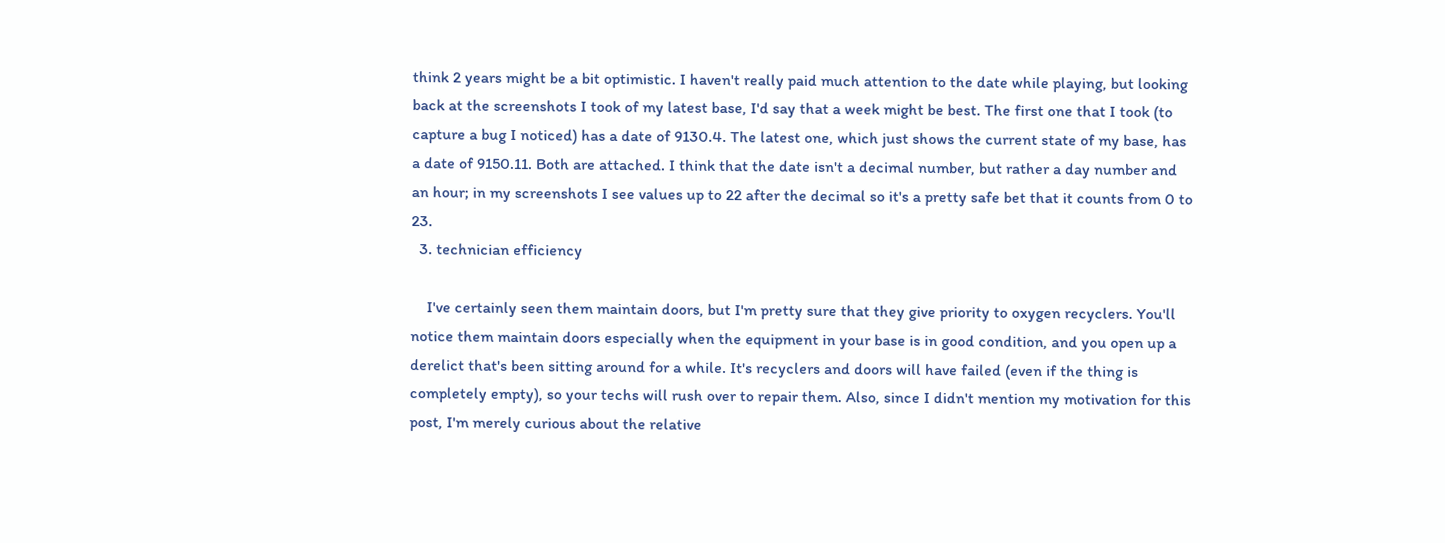think 2 years might be a bit optimistic. I haven't really paid much attention to the date while playing, but looking back at the screenshots I took of my latest base, I'd say that a week might be best. The first one that I took (to capture a bug I noticed) has a date of 9130.4. The latest one, which just shows the current state of my base, has a date of 9150.11. Both are attached. I think that the date isn't a decimal number, but rather a day number and an hour; in my screenshots I see values up to 22 after the decimal so it's a pretty safe bet that it counts from 0 to 23.
  3. technician efficiency

    I've certainly seen them maintain doors, but I'm pretty sure that they give priority to oxygen recyclers. You'll notice them maintain doors especially when the equipment in your base is in good condition, and you open up a derelict that's been sitting around for a while. It's recyclers and doors will have failed (even if the thing is completely empty), so your techs will rush over to repair them. Also, since I didn't mention my motivation for this post, I'm merely curious about the relative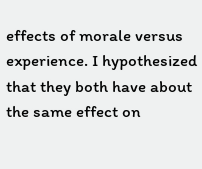effects of morale versus experience. I hypothesized that they both have about the same effect on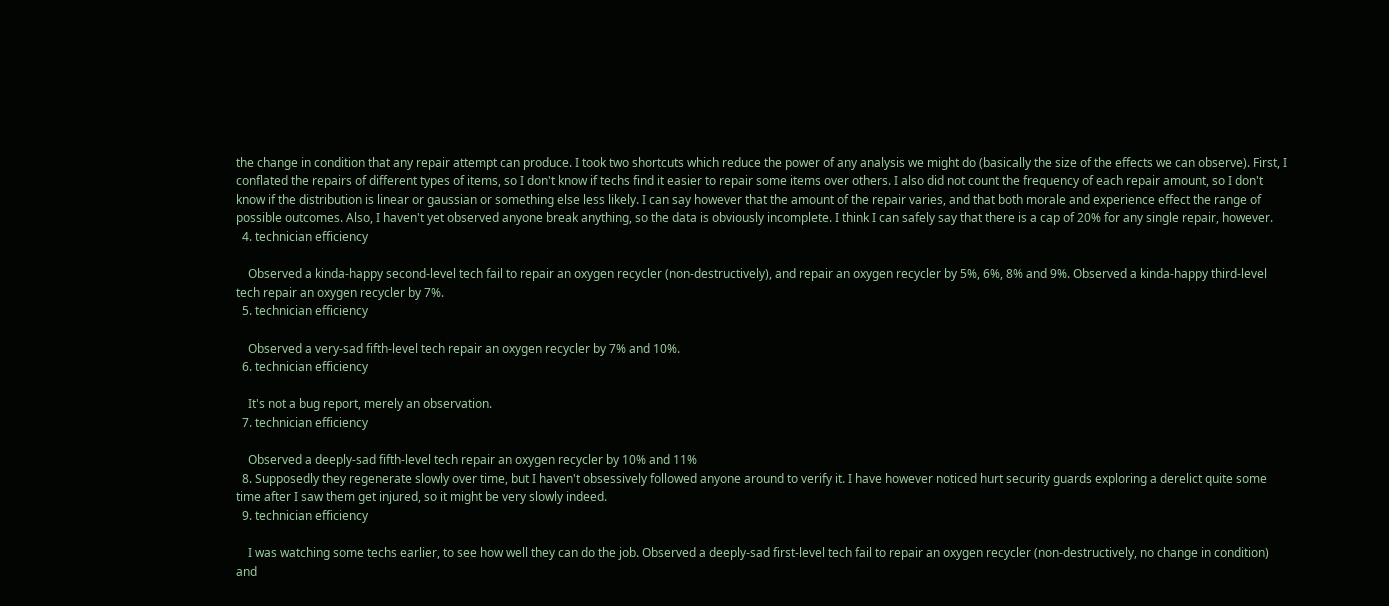the change in condition that any repair attempt can produce. I took two shortcuts which reduce the power of any analysis we might do (basically the size of the effects we can observe). First, I conflated the repairs of different types of items, so I don't know if techs find it easier to repair some items over others. I also did not count the frequency of each repair amount, so I don't know if the distribution is linear or gaussian or something else less likely. I can say however that the amount of the repair varies, and that both morale and experience effect the range of possible outcomes. Also, I haven't yet observed anyone break anything, so the data is obviously incomplete. I think I can safely say that there is a cap of 20% for any single repair, however.
  4. technician efficiency

    Observed a kinda-happy second-level tech fail to repair an oxygen recycler (non-destructively), and repair an oxygen recycler by 5%, 6%, 8% and 9%. Observed a kinda-happy third-level tech repair an oxygen recycler by 7%.
  5. technician efficiency

    Observed a very-sad fifth-level tech repair an oxygen recycler by 7% and 10%.
  6. technician efficiency

    It's not a bug report, merely an observation.
  7. technician efficiency

    Observed a deeply-sad fifth-level tech repair an oxygen recycler by 10% and 11%
  8. Supposedly they regenerate slowly over time, but I haven't obsessively followed anyone around to verify it. I have however noticed hurt security guards exploring a derelict quite some time after I saw them get injured, so it might be very slowly indeed.
  9. technician efficiency

    I was watching some techs earlier, to see how well they can do the job. Observed a deeply-sad first-level tech fail to repair an oxygen recycler (non-destructively, no change in condition) and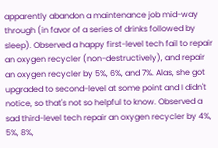apparently abandon a maintenance job mid-way through (in favor of a series of drinks followed by sleep). Observed a happy first-level tech fail to repair an oxygen recycler (non-destructively), and repair an oxygen recycler by 5%, 6%, and 7%. Alas, she got upgraded to second-level at some point and I didn't notice, so that's not so helpful to know. Observed a sad third-level tech repair an oxygen recycler by 4%, 5%, 8%,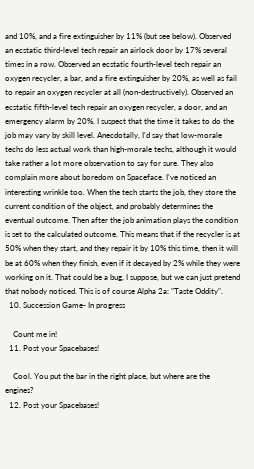and 10%, and a fire extinguisher by 11% (but see below). Observed an ecstatic third-level tech repair an airlock door by 17% several times in a row. Observed an ecstatic fourth-level tech repair an oxygen recycler, a bar, and a fire extinguisher by 20%, as well as fail to repair an oxygen recycler at all (non-destructively). Observed an ecstatic fifth-level tech repair an oxygen recycler, a door, and an emergency alarm by 20%. I suspect that the time it takes to do the job may vary by skill level. Anecdotally, I'd say that low-morale techs do less actual work than high-morale techs, although it would take rather a lot more observation to say for sure. They also complain more about boredom on Spaceface. I've noticed an interesting wrinkle too. When the tech starts the job, they store the current condition of the object, and probably determines the eventual outcome. Then after the job animation plays the condition is set to the calculated outcome. This means that if the recycler is at 50% when they start, and they repair it by 10% this time, then it will be at 60% when they finish, even if it decayed by 2% while they were working on it. That could be a bug, I suppose, but we can just pretend that nobody noticed. This is of course Alpha 2a: "Taste Oddity".
  10. Succession Game- In progress

    Count me in!
  11. Post your Spacebases!

    Cool. You put the bar in the right place, but where are the engines?
  12. Post your Spacebases!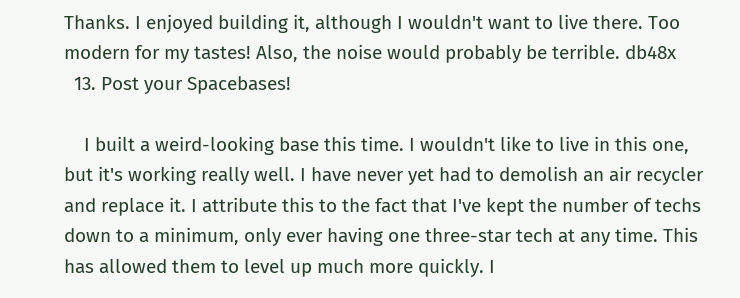Thanks. I enjoyed building it, although I wouldn't want to live there. Too modern for my tastes! Also, the noise would probably be terrible. db48x
  13. Post your Spacebases!

    I built a weird-looking base this time. I wouldn't like to live in this one, but it's working really well. I have never yet had to demolish an air recycler and replace it. I attribute this to the fact that I've kept the number of techs down to a minimum, only ever having one three-star tech at any time. This has allowed them to level up much more quickly. I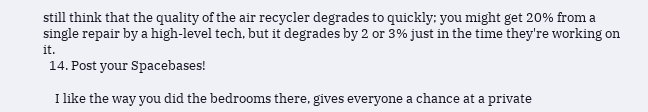still think that the quality of the air recycler degrades to quickly; you might get 20% from a single repair by a high-level tech, but it degrades by 2 or 3% just in the time they're working on it.
  14. Post your Spacebases!

    I like the way you did the bedrooms there, gives everyone a chance at a private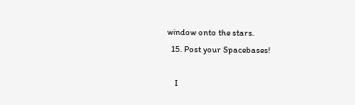window onto the stars.
  15. Post your Spacebases!

    I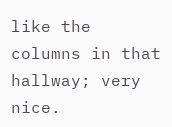like the columns in that hallway; very nice.